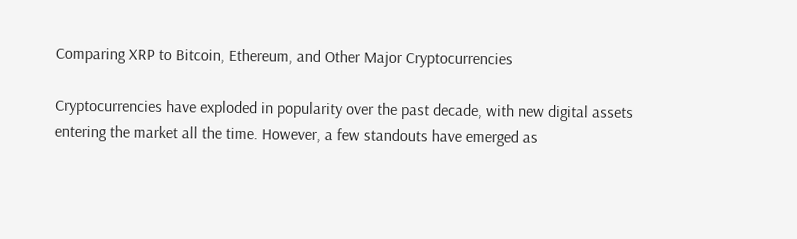Comparing XRP to Bitcoin, Ethereum, and Other Major Cryptocurrencies

Cryptocurrencies have exploded in popularity over the past decade, with new digital assets entering the market all the time. However, a few standouts have emerged as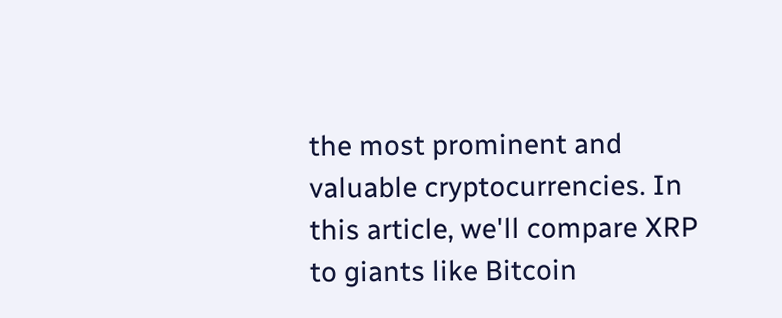the most prominent and valuable cryptocurrencies. In this article, we'll compare XRP to giants like Bitcoin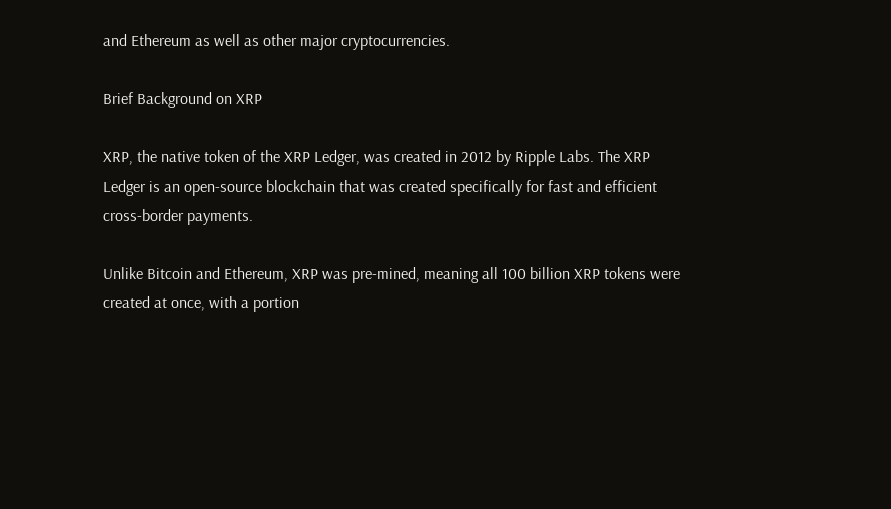and Ethereum as well as other major cryptocurrencies.

Brief Background on XRP

XRP, the native token of the XRP Ledger, was created in 2012 by Ripple Labs. The XRP Ledger is an open-source blockchain that was created specifically for fast and efficient cross-border payments.

Unlike Bitcoin and Ethereum, XRP was pre-mined, meaning all 100 billion XRP tokens were created at once, with a portion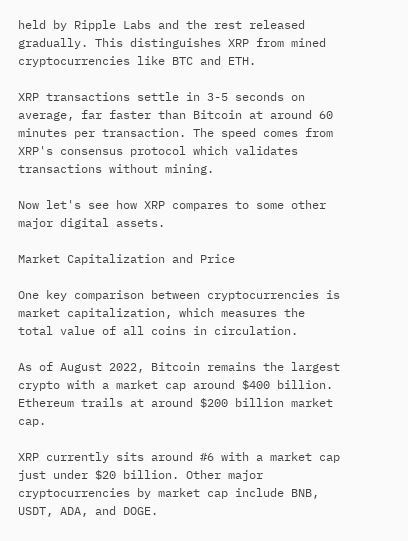held by Ripple Labs and the rest released gradually. This distinguishes XRP from mined cryptocurrencies like BTC and ETH.

XRP transactions settle in 3-5 seconds on average, far faster than Bitcoin at around 60 minutes per transaction. The speed comes from XRP's consensus protocol which validates transactions without mining.

Now let's see how XRP compares to some other major digital assets.

Market Capitalization and Price

One key comparison between cryptocurrencies is market capitalization, which measures the total value of all coins in circulation.

As of August 2022, Bitcoin remains the largest crypto with a market cap around $400 billion. Ethereum trails at around $200 billion market cap.

XRP currently sits around #6 with a market cap just under $20 billion. Other major cryptocurrencies by market cap include BNB, USDT, ADA, and DOGE.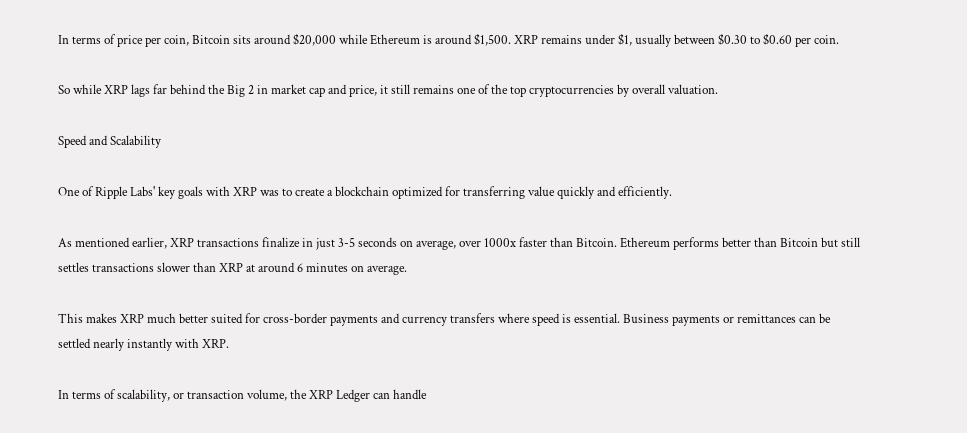In terms of price per coin, Bitcoin sits around $20,000 while Ethereum is around $1,500. XRP remains under $1, usually between $0.30 to $0.60 per coin.

So while XRP lags far behind the Big 2 in market cap and price, it still remains one of the top cryptocurrencies by overall valuation.

Speed and Scalability

One of Ripple Labs' key goals with XRP was to create a blockchain optimized for transferring value quickly and efficiently.

As mentioned earlier, XRP transactions finalize in just 3-5 seconds on average, over 1000x faster than Bitcoin. Ethereum performs better than Bitcoin but still settles transactions slower than XRP at around 6 minutes on average.

This makes XRP much better suited for cross-border payments and currency transfers where speed is essential. Business payments or remittances can be settled nearly instantly with XRP.

In terms of scalability, or transaction volume, the XRP Ledger can handle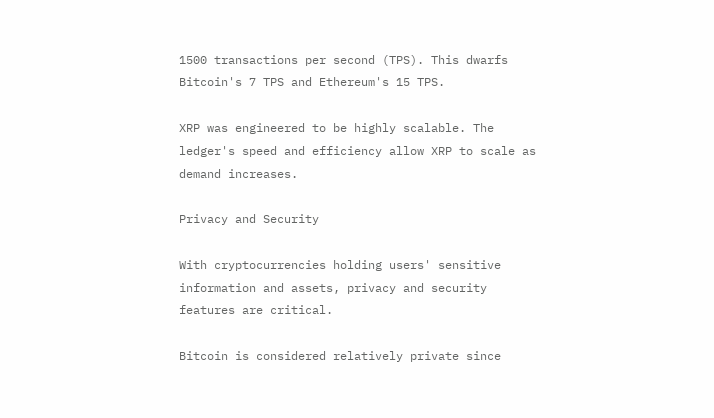1500 transactions per second (TPS). This dwarfs Bitcoin's 7 TPS and Ethereum's 15 TPS.

XRP was engineered to be highly scalable. The ledger's speed and efficiency allow XRP to scale as demand increases.

Privacy and Security

With cryptocurrencies holding users' sensitive information and assets, privacy and security features are critical.

Bitcoin is considered relatively private since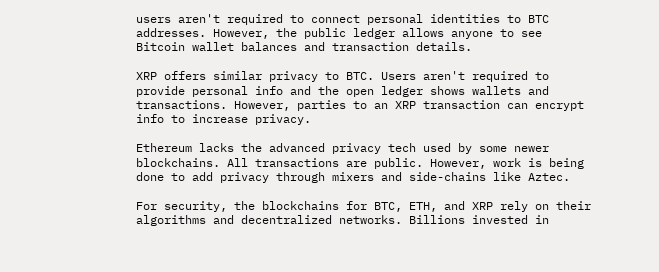users aren't required to connect personal identities to BTC addresses. However, the public ledger allows anyone to see Bitcoin wallet balances and transaction details.

XRP offers similar privacy to BTC. Users aren't required to provide personal info and the open ledger shows wallets and transactions. However, parties to an XRP transaction can encrypt info to increase privacy.

Ethereum lacks the advanced privacy tech used by some newer blockchains. All transactions are public. However, work is being done to add privacy through mixers and side-chains like Aztec.

For security, the blockchains for BTC, ETH, and XRP rely on their algorithms and decentralized networks. Billions invested in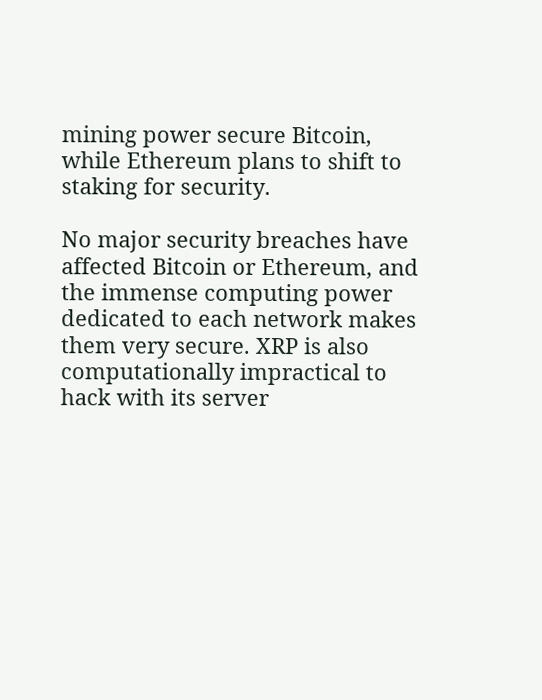mining power secure Bitcoin, while Ethereum plans to shift to staking for security.

No major security breaches have affected Bitcoin or Ethereum, and the immense computing power dedicated to each network makes them very secure. XRP is also computationally impractical to hack with its server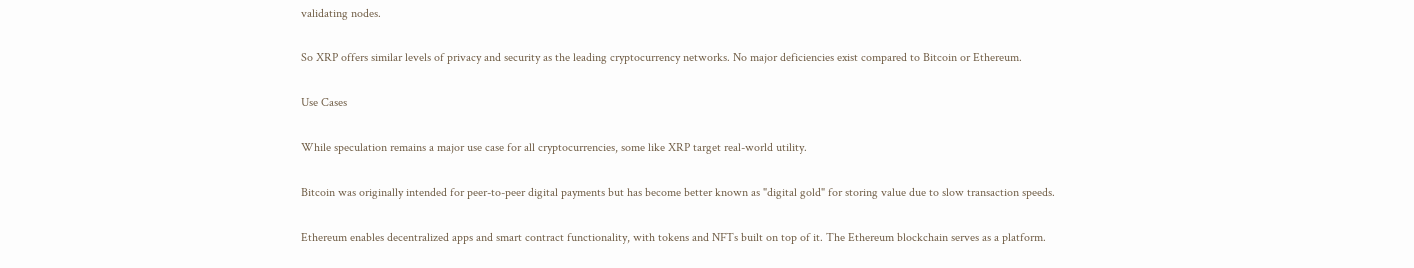validating nodes.

So XRP offers similar levels of privacy and security as the leading cryptocurrency networks. No major deficiencies exist compared to Bitcoin or Ethereum.

Use Cases

While speculation remains a major use case for all cryptocurrencies, some like XRP target real-world utility.

Bitcoin was originally intended for peer-to-peer digital payments but has become better known as "digital gold" for storing value due to slow transaction speeds.

Ethereum enables decentralized apps and smart contract functionality, with tokens and NFTs built on top of it. The Ethereum blockchain serves as a platform.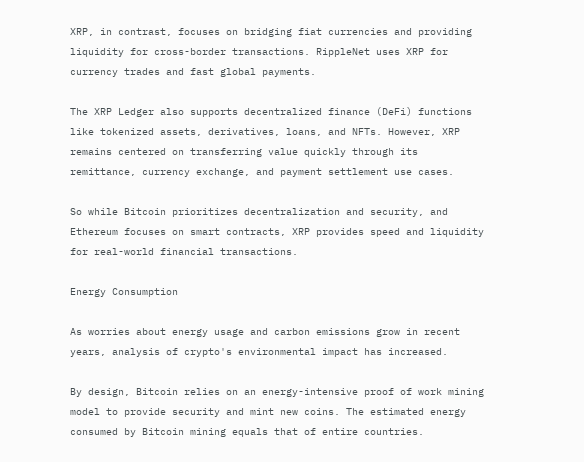XRP, in contrast, focuses on bridging fiat currencies and providing liquidity for cross-border transactions. RippleNet uses XRP for currency trades and fast global payments.

The XRP Ledger also supports decentralized finance (DeFi) functions like tokenized assets, derivatives, loans, and NFTs. However, XRP remains centered on transferring value quickly through its remittance, currency exchange, and payment settlement use cases.

So while Bitcoin prioritizes decentralization and security, and Ethereum focuses on smart contracts, XRP provides speed and liquidity for real-world financial transactions.

Energy Consumption

As worries about energy usage and carbon emissions grow in recent years, analysis of crypto's environmental impact has increased.

By design, Bitcoin relies on an energy-intensive proof of work mining model to provide security and mint new coins. The estimated energy consumed by Bitcoin mining equals that of entire countries.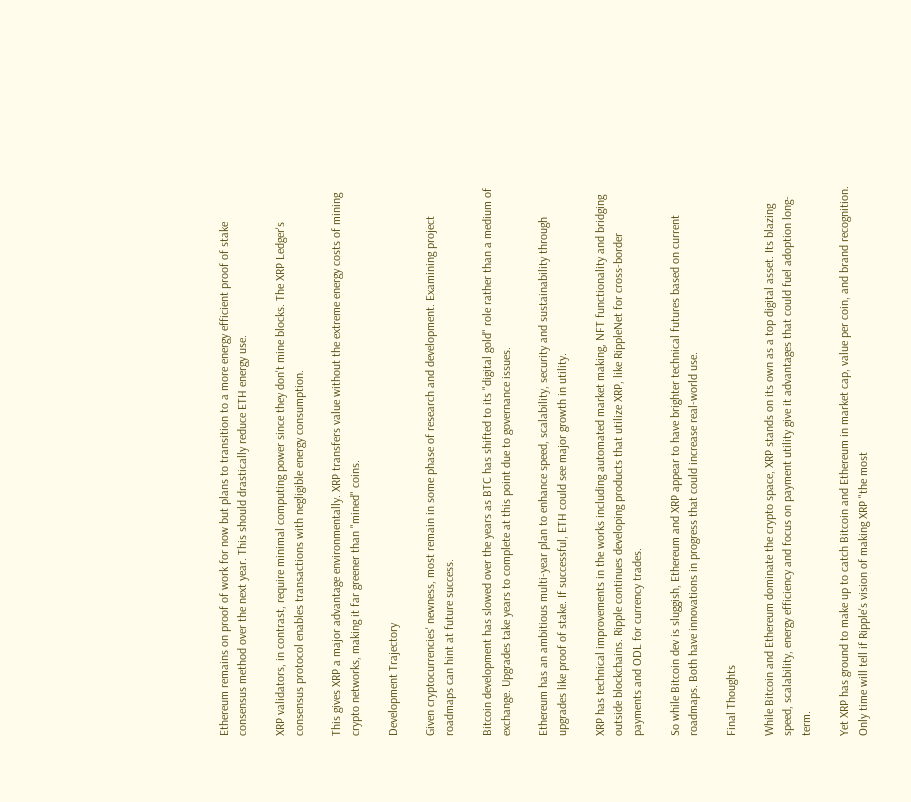Ethereum remains on proof of work for now but plans to transition to a more energy efficient proof of stake consensus method over the next year. This should drastically reduce ETH energy use.

XRP validators, in contrast, require minimal computing power since they don't mine blocks. The XRP Ledger's consensus protocol enables transactions with negligible energy consumption.

This gives XRP a major advantage environmentally. XRP transfers value without the extreme energy costs of mining crypto networks, making it far greener than "mined" coins.

Development Trajectory

Given cryptocurrencies' newness, most remain in some phase of research and development. Examining project roadmaps can hint at future success.

Bitcoin development has slowed over the years as BTC has shifted to its "digital gold" role rather than a medium of exchange. Upgrades take years to complete at this point due to governance issues.

Ethereum has an ambitious multi-year plan to enhance speed, scalability, security and sustainability through upgrades like proof of stake. If successful, ETH could see major growth in utility.

XRP has technical improvements in the works including automated market making, NFT functionality and bridging outside blockchains. Ripple continues developing products that utilize XRP, like RippleNet for cross-border payments and ODL for currency trades.

So while Bitcoin dev is sluggish, Ethereum and XRP appear to have brighter technical futures based on current roadmaps. Both have innovations in progress that could increase real-world use.

Final Thoughts

While Bitcoin and Ethereum dominate the crypto space, XRP stands on its own as a top digital asset. Its blazing speed, scalability, energy efficiency and focus on payment utility give it advantages that could fuel adoption long-term.

Yet XRP has ground to make up to catch Bitcoin and Ethereum in market cap, value per coin, and brand recognition. Only time will tell if Ripple's vision of making XRP "the most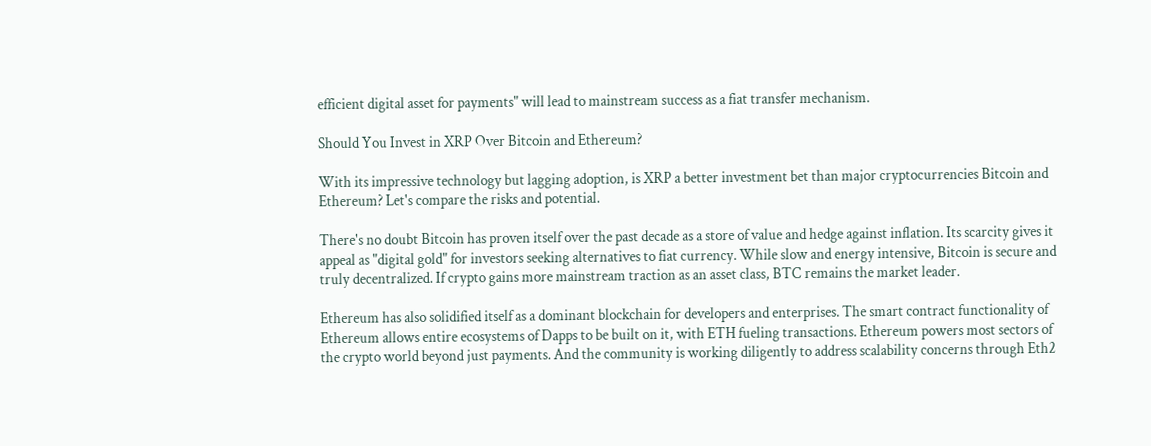efficient digital asset for payments" will lead to mainstream success as a fiat transfer mechanism.

Should You Invest in XRP Over Bitcoin and Ethereum?

With its impressive technology but lagging adoption, is XRP a better investment bet than major cryptocurrencies Bitcoin and Ethereum? Let's compare the risks and potential.

There's no doubt Bitcoin has proven itself over the past decade as a store of value and hedge against inflation. Its scarcity gives it appeal as "digital gold" for investors seeking alternatives to fiat currency. While slow and energy intensive, Bitcoin is secure and truly decentralized. If crypto gains more mainstream traction as an asset class, BTC remains the market leader.

Ethereum has also solidified itself as a dominant blockchain for developers and enterprises. The smart contract functionality of Ethereum allows entire ecosystems of Dapps to be built on it, with ETH fueling transactions. Ethereum powers most sectors of the crypto world beyond just payments. And the community is working diligently to address scalability concerns through Eth2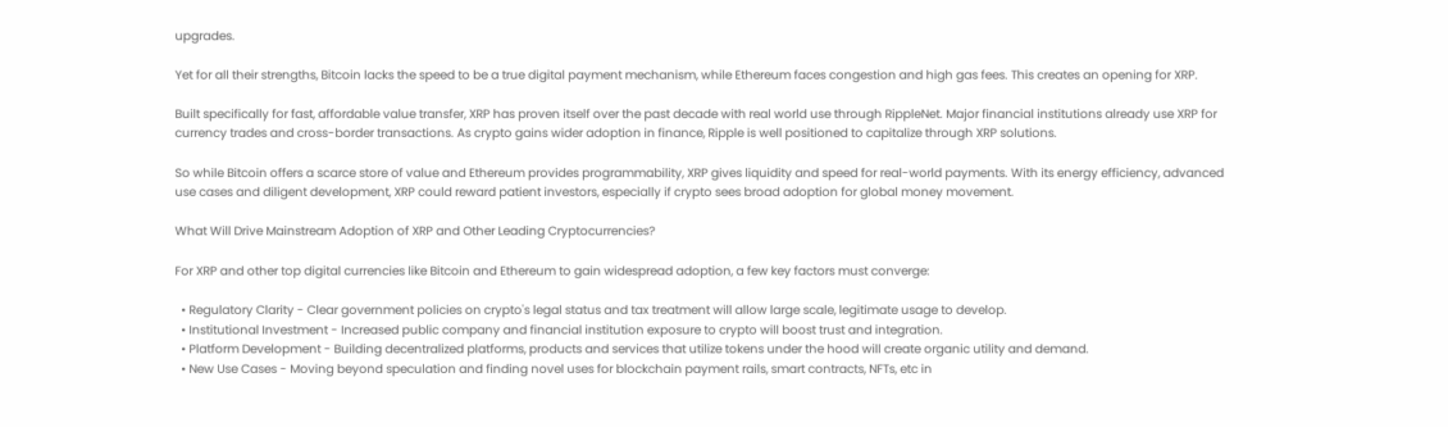upgrades.

Yet for all their strengths, Bitcoin lacks the speed to be a true digital payment mechanism, while Ethereum faces congestion and high gas fees. This creates an opening for XRP.

Built specifically for fast, affordable value transfer, XRP has proven itself over the past decade with real world use through RippleNet. Major financial institutions already use XRP for currency trades and cross-border transactions. As crypto gains wider adoption in finance, Ripple is well positioned to capitalize through XRP solutions.

So while Bitcoin offers a scarce store of value and Ethereum provides programmability, XRP gives liquidity and speed for real-world payments. With its energy efficiency, advanced use cases and diligent development, XRP could reward patient investors, especially if crypto sees broad adoption for global money movement.

What Will Drive Mainstream Adoption of XRP and Other Leading Cryptocurrencies?

For XRP and other top digital currencies like Bitcoin and Ethereum to gain widespread adoption, a few key factors must converge:

  • Regulatory Clarity - Clear government policies on crypto's legal status and tax treatment will allow large scale, legitimate usage to develop.
  • Institutional Investment - Increased public company and financial institution exposure to crypto will boost trust and integration.
  • Platform Development - Building decentralized platforms, products and services that utilize tokens under the hood will create organic utility and demand.
  • New Use Cases - Moving beyond speculation and finding novel uses for blockchain payment rails, smart contracts, NFTs, etc in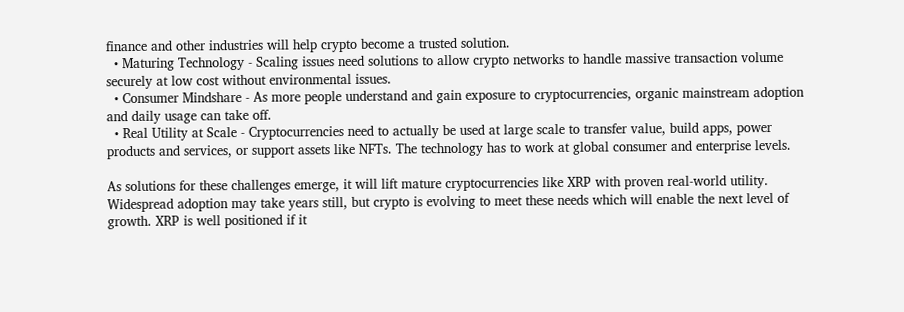finance and other industries will help crypto become a trusted solution.
  • Maturing Technology - Scaling issues need solutions to allow crypto networks to handle massive transaction volume securely at low cost without environmental issues.
  • Consumer Mindshare - As more people understand and gain exposure to cryptocurrencies, organic mainstream adoption and daily usage can take off.
  • Real Utility at Scale - Cryptocurrencies need to actually be used at large scale to transfer value, build apps, power products and services, or support assets like NFTs. The technology has to work at global consumer and enterprise levels.

As solutions for these challenges emerge, it will lift mature cryptocurrencies like XRP with proven real-world utility. Widespread adoption may take years still, but crypto is evolving to meet these needs which will enable the next level of growth. XRP is well positioned if it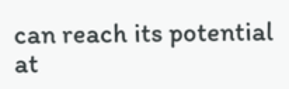can reach its potential at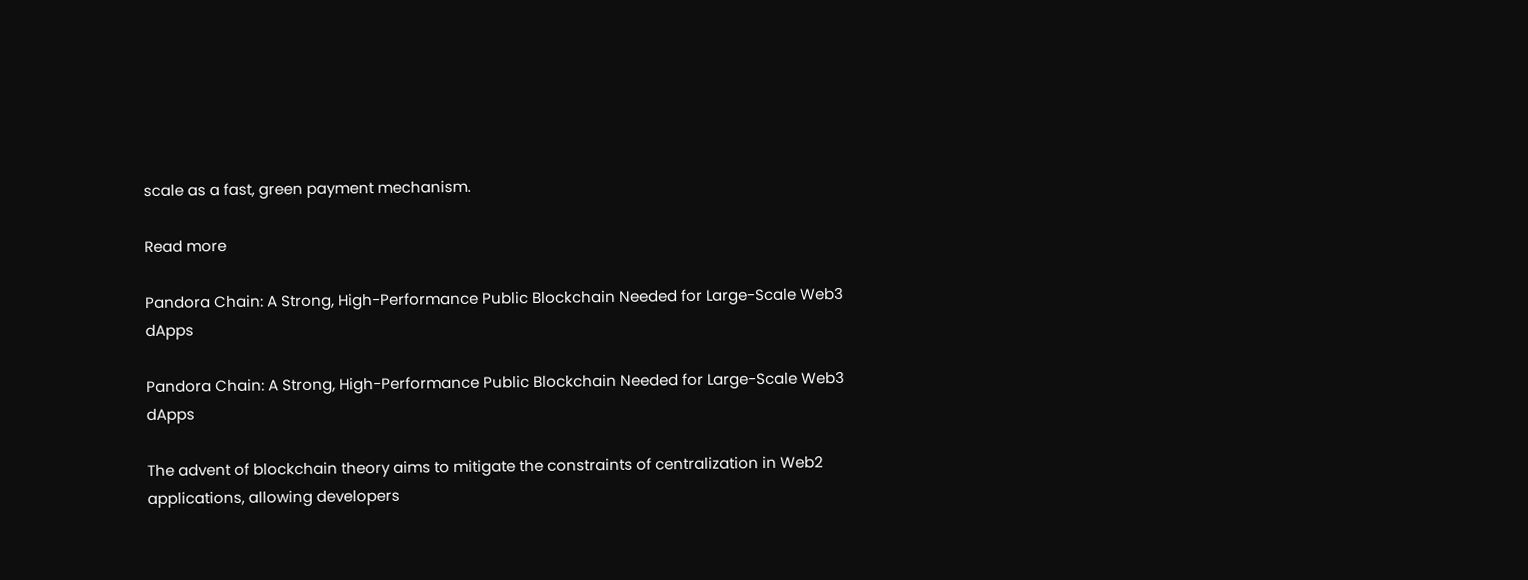scale as a fast, green payment mechanism.

Read more

Pandora Chain: A Strong, High-Performance Public Blockchain Needed for Large-Scale Web3 dApps

Pandora Chain: A Strong, High-Performance Public Blockchain Needed for Large-Scale Web3 dApps

The advent of blockchain theory aims to mitigate the constraints of centralization in Web2 applications, allowing developers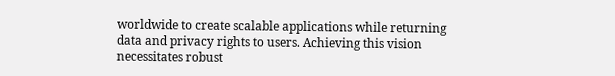worldwide to create scalable applications while returning data and privacy rights to users. Achieving this vision necessitates robust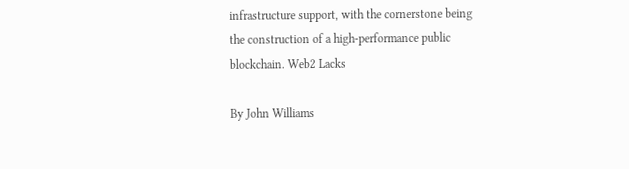infrastructure support, with the cornerstone being the construction of a high-performance public blockchain. Web2 Lacks

By John Williams